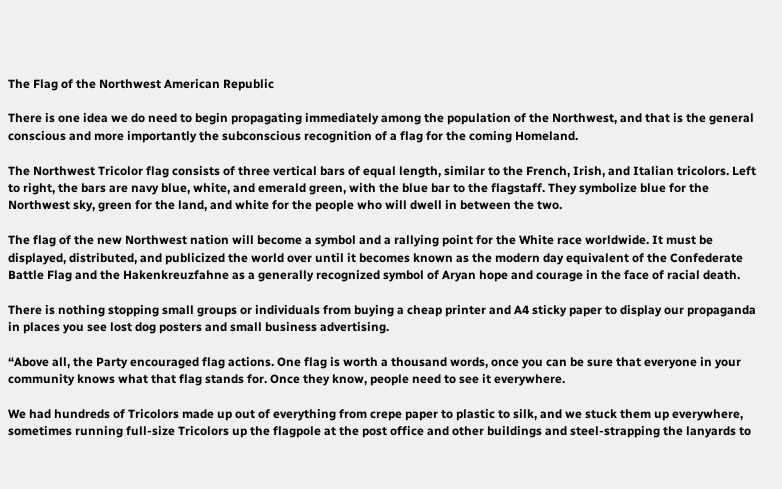The Flag of the Northwest American Republic

There is one idea we do need to begin propagating immediately among the population of the Northwest, and that is the general conscious and more importantly the subconscious recognition of a flag for the coming Homeland.

The Northwest Tricolor flag consists of three vertical bars of equal length, similar to the French, Irish, and Italian tricolors. Left to right, the bars are navy blue, white, and emerald green, with the blue bar to the flagstaff. They symbolize blue for the Northwest sky, green for the land, and white for the people who will dwell in between the two.

The flag of the new Northwest nation will become a symbol and a rallying point for the White race worldwide. It must be displayed, distributed, and publicized the world over until it becomes known as the modern day equivalent of the Confederate Battle Flag and the Hakenkreuzfahne as a generally recognized symbol of Aryan hope and courage in the face of racial death.

There is nothing stopping small groups or individuals from buying a cheap printer and A4 sticky paper to display our propaganda in places you see lost dog posters and small business advertising.

“Above all, the Party encouraged flag actions. One flag is worth a thousand words, once you can be sure that everyone in your community knows what that flag stands for. Once they know, people need to see it everywhere.

We had hundreds of Tricolors made up out of everything from crepe paper to plastic to silk, and we stuck them up everywhere, sometimes running full-size Tricolors up the flagpole at the post office and other buildings and steel-strapping the lanyards to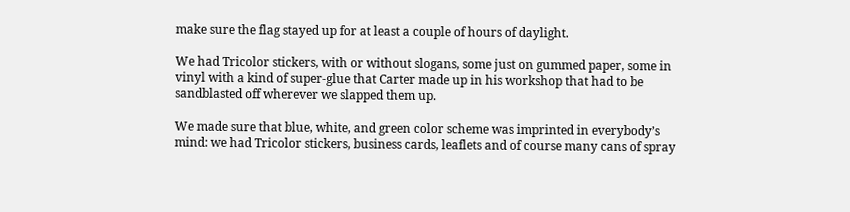make sure the flag stayed up for at least a couple of hours of daylight.

We had Tricolor stickers, with or without slogans, some just on gummed paper, some in vinyl with a kind of super-glue that Carter made up in his workshop that had to be sandblasted off wherever we slapped them up.

We made sure that blue, white, and green color scheme was imprinted in everybody’s mind: we had Tricolor stickers, business cards, leaflets and of course many cans of spray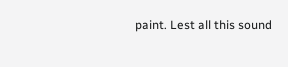paint. Lest all this sound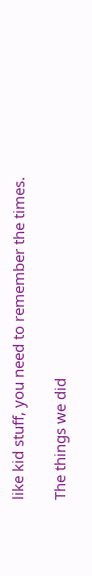like kid stuff, you need to remember the times.

The things we did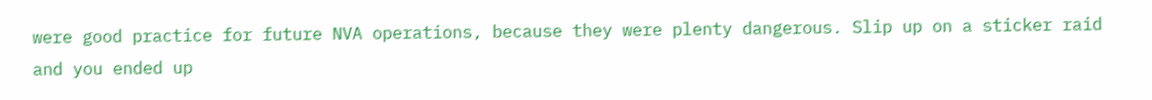were good practice for future NVA operations, because they were plenty dangerous. Slip up on a sticker raid and you ended up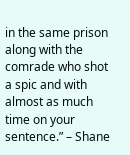in the same prison along with the comrade who shot a spic and with almost as much time on your sentence.” – Shane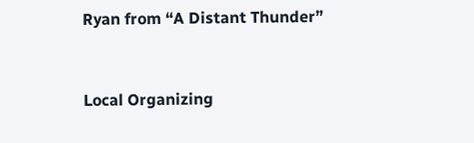Ryan from “A Distant Thunder”


Local Organizing